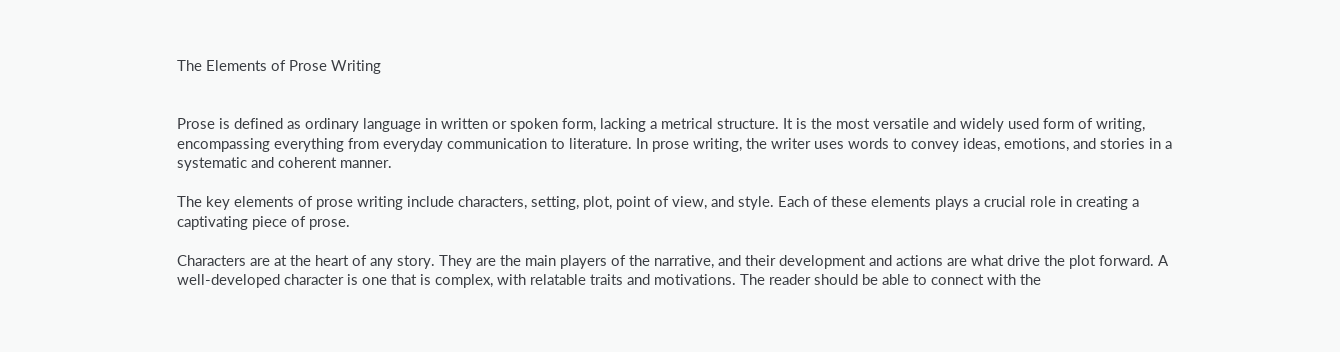The Elements of Prose Writing


Prose is defined as ordinary language in written or spoken form, lacking a metrical structure. It is the most versatile and widely used form of writing, encompassing everything from everyday communication to literature. In prose writing, the writer uses words to convey ideas, emotions, and stories in a systematic and coherent manner.

The key elements of prose writing include characters, setting, plot, point of view, and style. Each of these elements plays a crucial role in creating a captivating piece of prose.

Characters are at the heart of any story. They are the main players of the narrative, and their development and actions are what drive the plot forward. A well-developed character is one that is complex, with relatable traits and motivations. The reader should be able to connect with the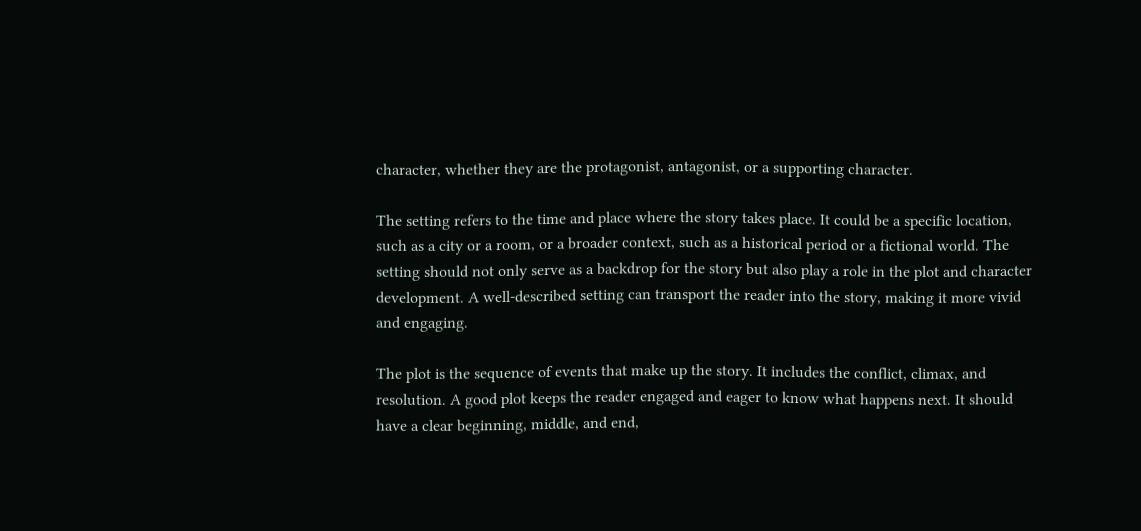character, whether they are the protagonist, antagonist, or a supporting character.

The setting refers to the time and place where the story takes place. It could be a specific location, such as a city or a room, or a broader context, such as a historical period or a fictional world. The setting should not only serve as a backdrop for the story but also play a role in the plot and character development. A well-described setting can transport the reader into the story, making it more vivid and engaging.

The plot is the sequence of events that make up the story. It includes the conflict, climax, and resolution. A good plot keeps the reader engaged and eager to know what happens next. It should have a clear beginning, middle, and end,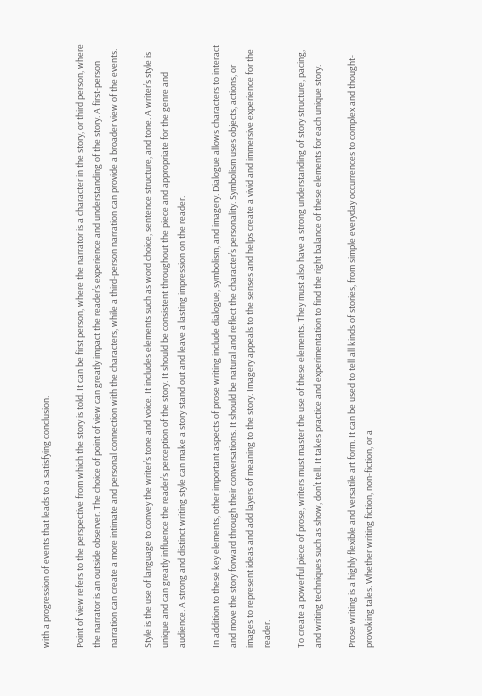with a progression of events that leads to a satisfying conclusion.

Point of view refers to the perspective from which the story is told. It can be first person, where the narrator is a character in the story, or third person, where the narrator is an outside observer. The choice of point of view can greatly impact the reader’s experience and understanding of the story. A first-person narration can create a more intimate and personal connection with the characters, while a third-person narration can provide a broader view of the events.

Style is the use of language to convey the writer’s tone and voice. It includes elements such as word choice, sentence structure, and tone. A writer’s style is unique and can greatly influence the reader’s perception of the story. It should be consistent throughout the piece and appropriate for the genre and audience. A strong and distinct writing style can make a story stand out and leave a lasting impression on the reader.

In addition to these key elements, other important aspects of prose writing include dialogue, symbolism, and imagery. Dialogue allows characters to interact and move the story forward through their conversations. It should be natural and reflect the character’s personality. Symbolism uses objects, actions, or images to represent ideas and add layers of meaning to the story. Imagery appeals to the senses and helps create a vivid and immersive experience for the reader.

To create a powerful piece of prose, writers must master the use of these elements. They must also have a strong understanding of story structure, pacing, and writing techniques such as show, don’t tell. It takes practice and experimentation to find the right balance of these elements for each unique story.

Prose writing is a highly flexible and versatile art form. It can be used to tell all kinds of stories, from simple everyday occurrences to complex and thought-provoking tales. Whether writing fiction, non-fiction, or a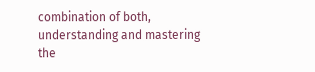combination of both, understanding and mastering the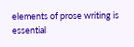elements of prose writing is essential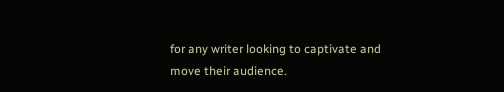for any writer looking to captivate and move their audience.